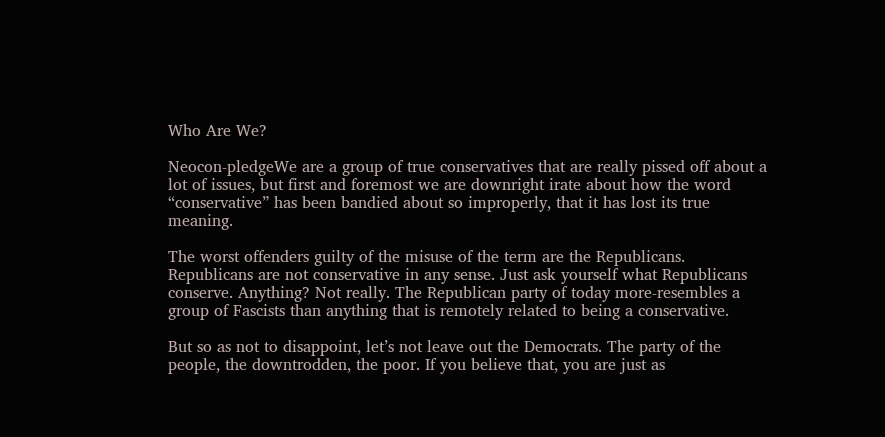Who Are We?

Neocon-pledgeWe are a group of true conservatives that are really pissed off about a lot of issues, but first and foremost we are downright irate about how the word “conservative” has been bandied about so improperly, that it has lost its true meaning.

The worst offenders guilty of the misuse of the term are the Republicans. Republicans are not conservative in any sense. Just ask yourself what Republicans conserve. Anything? Not really. The Republican party of today more-resembles a group of Fascists than anything that is remotely related to being a conservative.

But so as not to disappoint, let’s not leave out the Democrats. The party of the people, the downtrodden, the poor. If you believe that, you are just as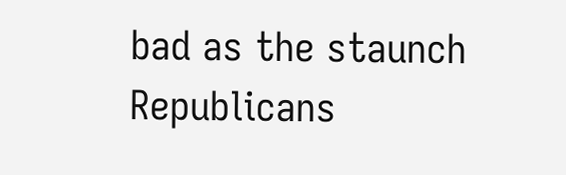bad as the staunch Republicans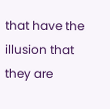that have the illusion that they are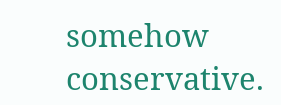somehow conservative.